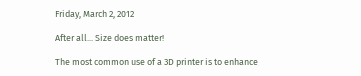Friday, March 2, 2012

After all... Size does matter!

The most common use of a 3D printer is to enhance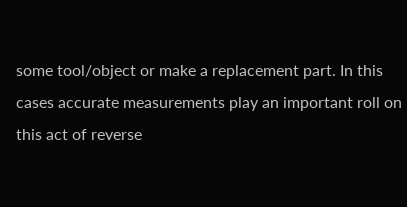some tool/object or make a replacement part. In this cases accurate measurements play an important roll on this act of reverse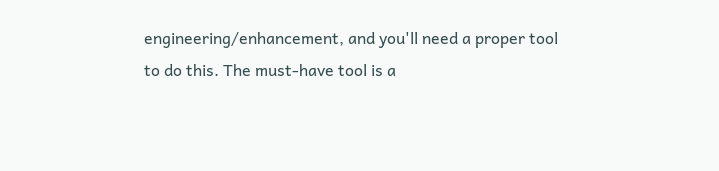engineering/enhancement, and you'll need a proper tool to do this. The must-have tool is a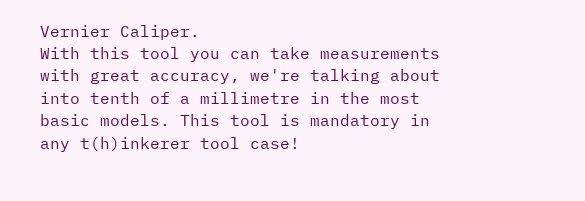Vernier Caliper.
With this tool you can take measurements with great accuracy, we're talking about into tenth of a millimetre in the most basic models. This tool is mandatory in any t(h)inkerer tool case!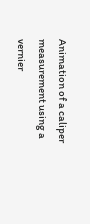Animation of a caliper measurement using a vernier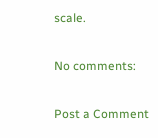scale.

No comments:

Post a Comment